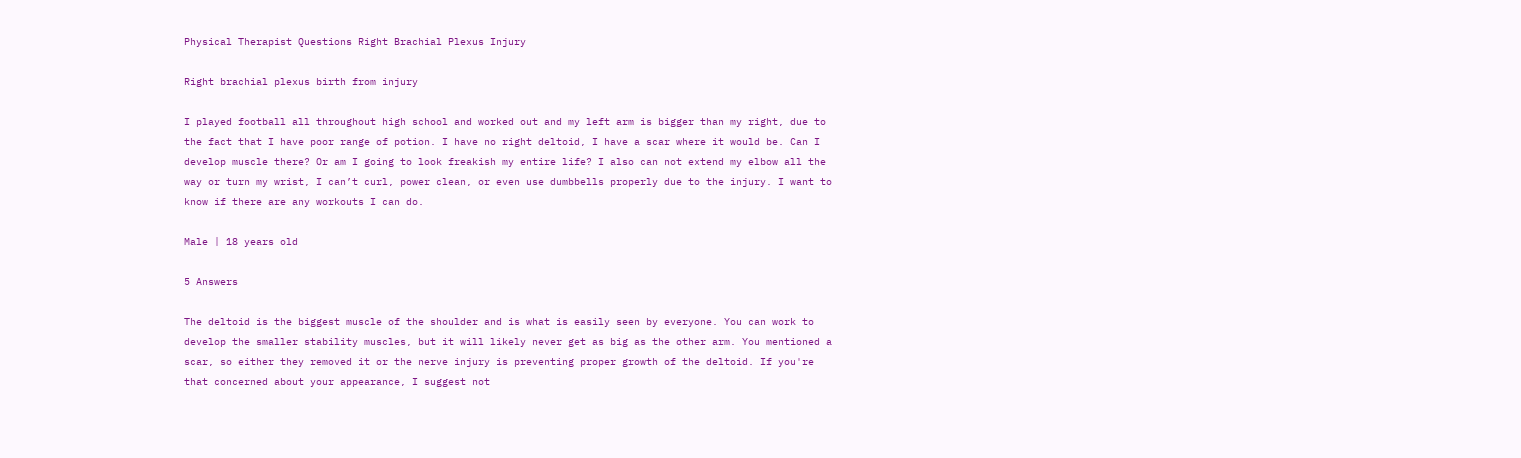Physical Therapist Questions Right Brachial Plexus Injury

Right brachial plexus birth from injury

I played football all throughout high school and worked out and my left arm is bigger than my right, due to the fact that I have poor range of potion. I have no right deltoid, I have a scar where it would be. Can I develop muscle there? Or am I going to look freakish my entire life? I also can not extend my elbow all the way or turn my wrist, I can’t curl, power clean, or even use dumbbells properly due to the injury. I want to know if there are any workouts I can do.

Male | 18 years old

5 Answers

The deltoid is the biggest muscle of the shoulder and is what is easily seen by everyone. You can work to develop the smaller stability muscles, but it will likely never get as big as the other arm. You mentioned a scar, so either they removed it or the nerve injury is preventing proper growth of the deltoid. If you're that concerned about your appearance, I suggest not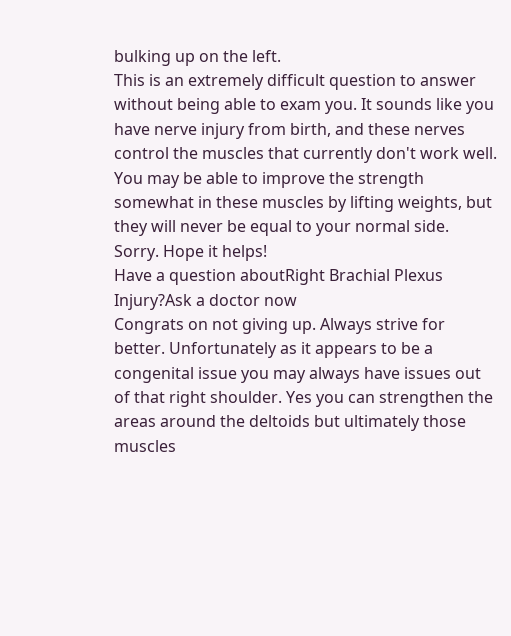bulking up on the left.
This is an extremely difficult question to answer without being able to exam you. It sounds like you have nerve injury from birth, and these nerves control the muscles that currently don't work well. You may be able to improve the strength somewhat in these muscles by lifting weights, but they will never be equal to your normal side. Sorry. Hope it helps!
Have a question aboutRight Brachial Plexus Injury?Ask a doctor now
Congrats on not giving up. Always strive for better. Unfortunately as it appears to be a congenital issue you may always have issues out of that right shoulder. Yes you can strengthen the areas around the deltoids but ultimately those muscles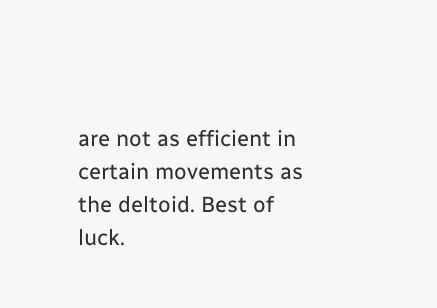are not as efficient in certain movements as the deltoid. Best of luck.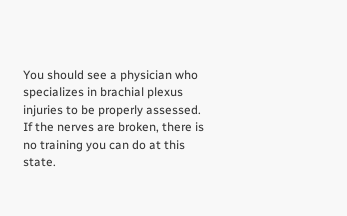You should see a physician who specializes in brachial plexus injuries to be properly assessed.
If the nerves are broken, there is no training you can do at this state.